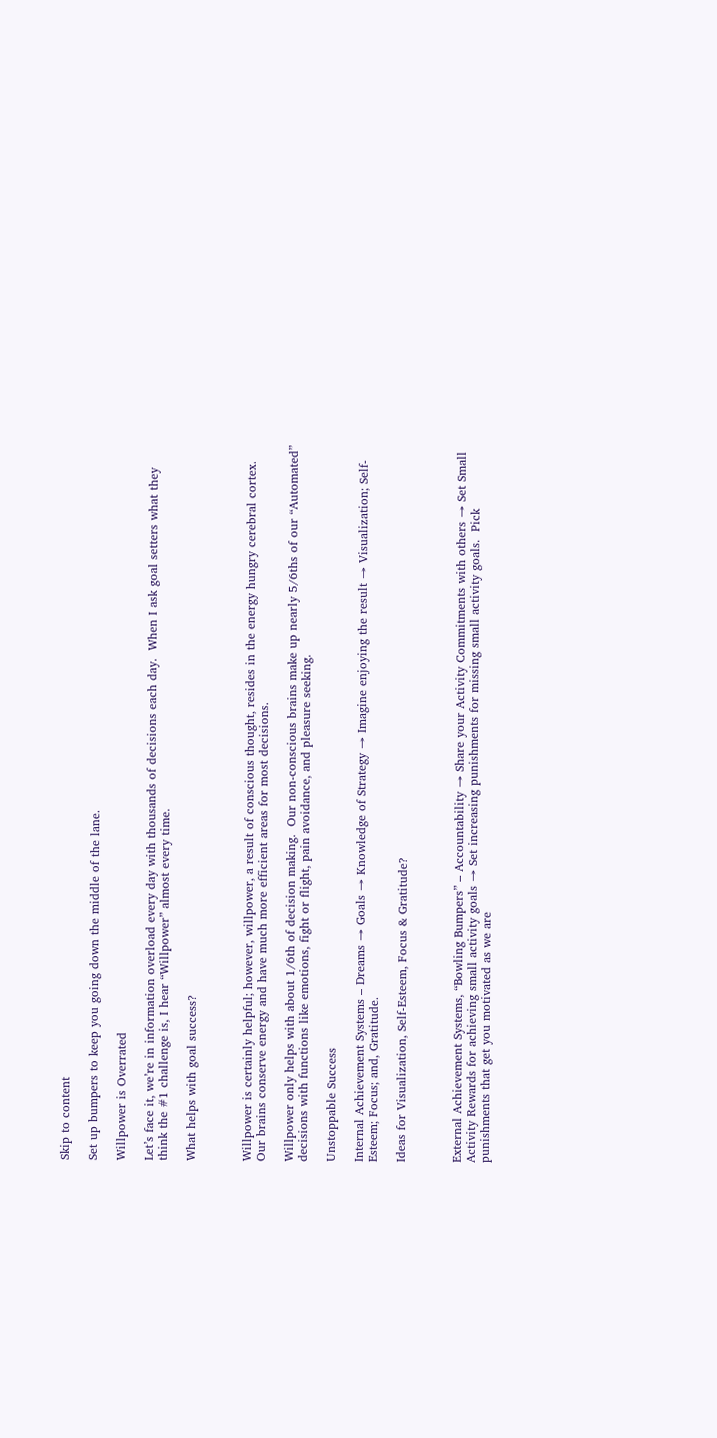Skip to content

Set up bumpers to keep you going down the middle of the lane.

Willpower is Overrated

Let’s face it, we’re in information overload every day with thousands of decisions each day.  When I ask goal setters what they think the #1 challenge is, I hear “Willpower” almost every time.

What helps with goal success?



Willpower is certainly helpful; however, willpower, a result of conscious thought, resides in the energy hungry cerebral cortex.  Our brains conserve energy and have much more efficient areas for most decisions.

Willpower only helps with about 1/6th of decision making.  Our non-conscious brains make up nearly 5/6ths of our “Automated” decisions with functions like emotions, fight or flight, pain avoidance, and pleasure seeking.

Unstoppable Success

Internal Achievement Systems – Dreams → Goals → Knowledge of Strategy → Imagine enjoying the result → Visualization; Self-Esteem; Focus; and, Gratitude.

Ideas for Visualization, Self-Esteem, Focus & Gratitude?



External Achievement Systems, “Bowling Bumpers” – Accountability → Share your Activity Commitments with others → Set Small Activity Rewards for achieving small activity goals → Set increasing punishments for missing small activity goals.  Pick punishments that get you motivated as we are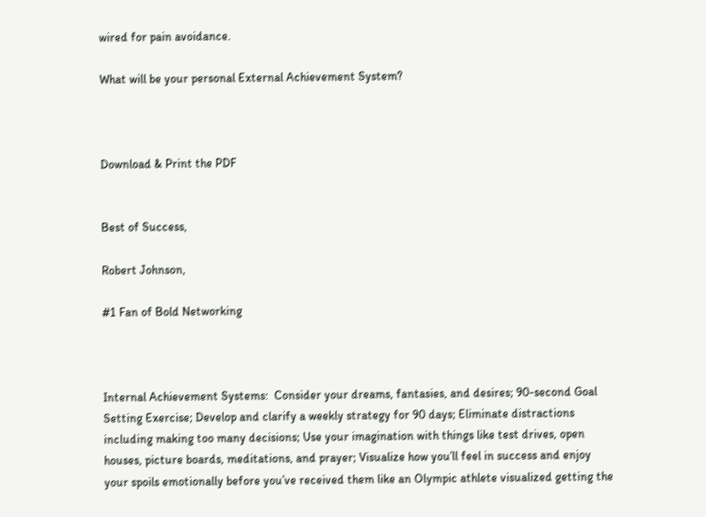wired for pain avoidance.

What will be your personal External Achievement System?



Download & Print the PDF


Best of Success,

Robert Johnson,

#1 Fan of Bold Networking



Internal Achievement Systems:  Consider your dreams, fantasies, and desires; 90-second Goal Setting Exercise; Develop and clarify a weekly strategy for 90 days; Eliminate distractions including making too many decisions; Use your imagination with things like test drives, open houses, picture boards, meditations, and prayer; Visualize how you’ll feel in success and enjoy your spoils emotionally before you’ve received them like an Olympic athlete visualized getting the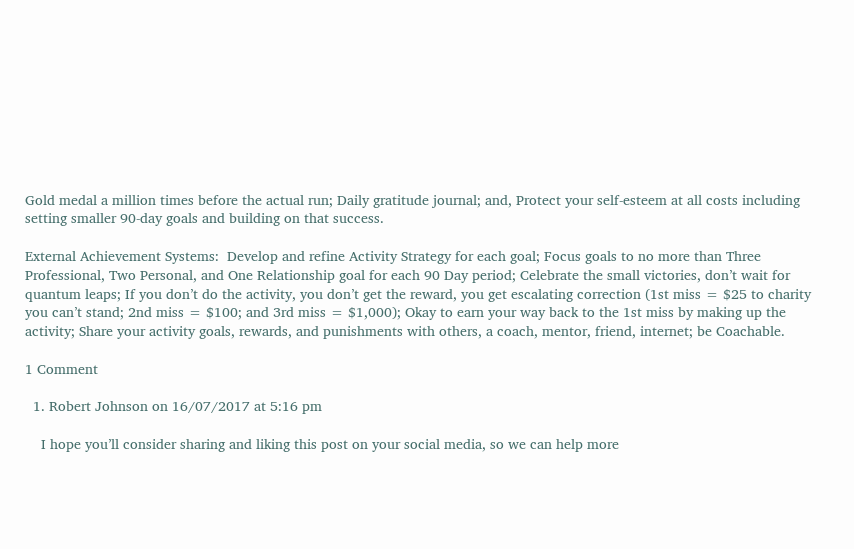Gold medal a million times before the actual run; Daily gratitude journal; and, Protect your self-esteem at all costs including setting smaller 90-day goals and building on that success.

External Achievement Systems:  Develop and refine Activity Strategy for each goal; Focus goals to no more than Three Professional, Two Personal, and One Relationship goal for each 90 Day period; Celebrate the small victories, don’t wait for quantum leaps; If you don’t do the activity, you don’t get the reward, you get escalating correction (1st miss = $25 to charity you can’t stand; 2nd miss = $100; and 3rd miss = $1,000); Okay to earn your way back to the 1st miss by making up the activity; Share your activity goals, rewards, and punishments with others, a coach, mentor, friend, internet; be Coachable.

1 Comment

  1. Robert Johnson on 16/07/2017 at 5:16 pm

    I hope you’ll consider sharing and liking this post on your social media, so we can help more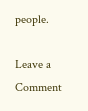people.

Leave a Comment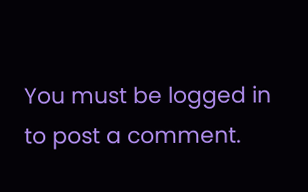You must be logged in to post a comment.